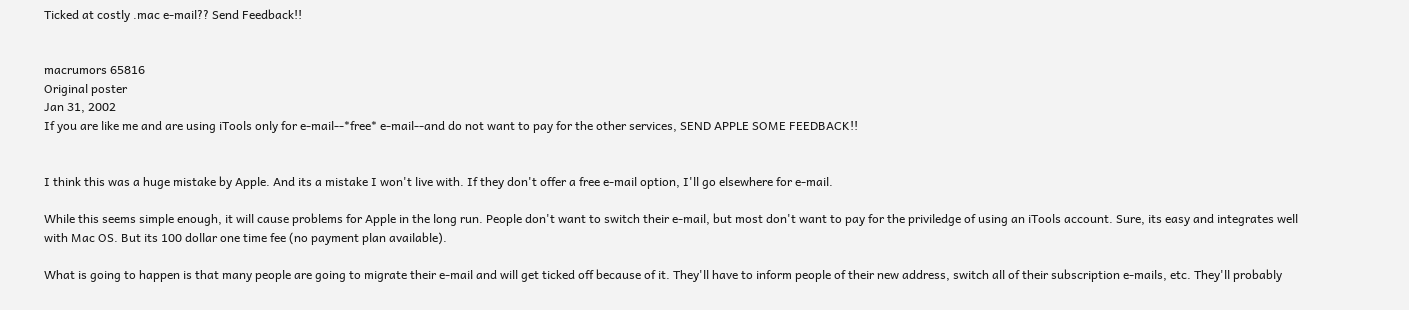Ticked at costly .mac e-mail?? Send Feedback!!


macrumors 65816
Original poster
Jan 31, 2002
If you are like me and are using iTools only for e-mail--*free* e-mail--and do not want to pay for the other services, SEND APPLE SOME FEEDBACK!!


I think this was a huge mistake by Apple. And its a mistake I won't live with. If they don't offer a free e-mail option, I'll go elsewhere for e-mail.

While this seems simple enough, it will cause problems for Apple in the long run. People don't want to switch their e-mail, but most don't want to pay for the priviledge of using an iTools account. Sure, its easy and integrates well with Mac OS. But its 100 dollar one time fee (no payment plan available).

What is going to happen is that many people are going to migrate their e-mail and will get ticked off because of it. They'll have to inform people of their new address, switch all of their subscription e-mails, etc. They'll probably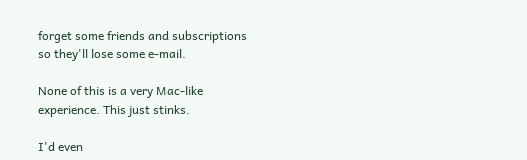forget some friends and subscriptions so they'll lose some e-mail.

None of this is a very Mac-like experience. This just stinks.

I'd even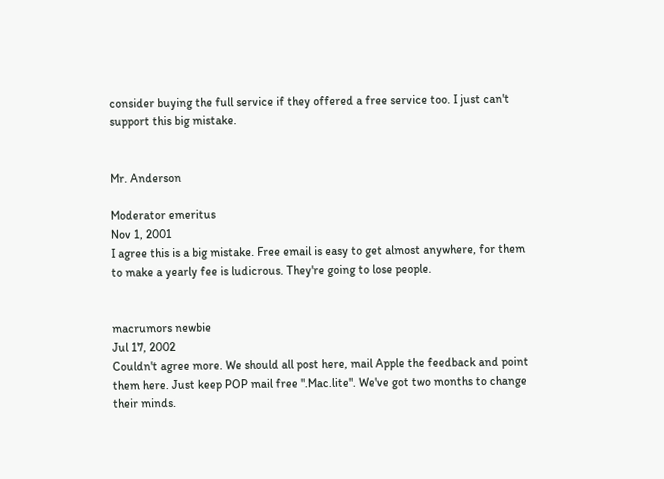consider buying the full service if they offered a free service too. I just can't support this big mistake.


Mr. Anderson

Moderator emeritus
Nov 1, 2001
I agree this is a big mistake. Free email is easy to get almost anywhere, for them to make a yearly fee is ludicrous. They're going to lose people.


macrumors newbie
Jul 17, 2002
Couldn't agree more. We should all post here, mail Apple the feedback and point them here. Just keep POP mail free ".Mac.lite". We've got two months to change their minds.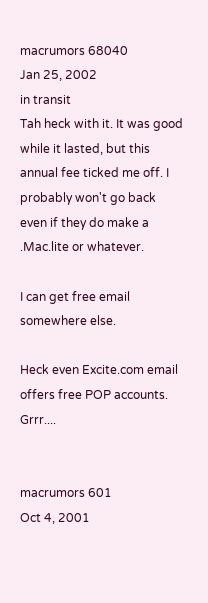macrumors 68040
Jan 25, 2002
in transit
Tah heck with it. It was good while it lasted, but this annual fee ticked me off. I probably won't go back even if they do make a .Mac.lite or whatever.

I can get free email somewhere else.

Heck even Excite.com email offers free POP accounts. Grrr....


macrumors 601
Oct 4, 2001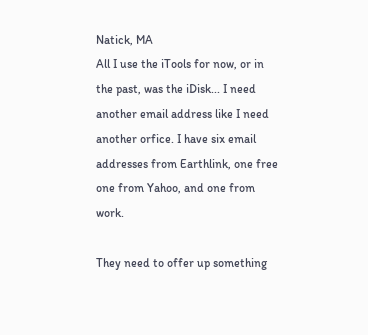Natick, MA
All I use the iTools for now, or in the past, was the iDisk... I need another email address like I need another orfice. I have six email addresses from Earthlink, one free one from Yahoo, and one from work.

They need to offer up something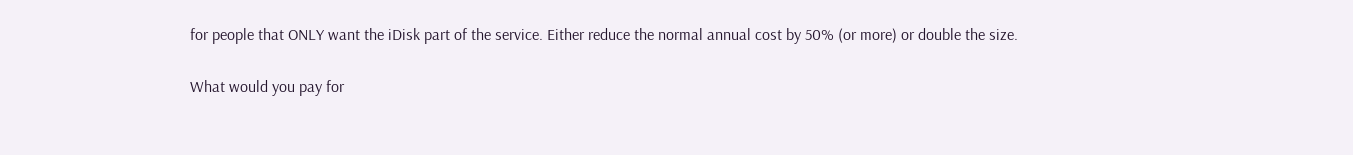for people that ONLY want the iDisk part of the service. Either reduce the normal annual cost by 50% (or more) or double the size.

What would you pay for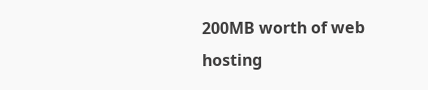200MB worth of web hosting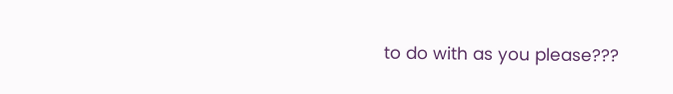to do with as you please???